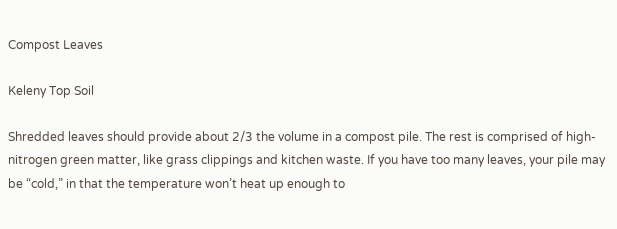Compost Leaves

Keleny Top Soil

Shredded leaves should provide about 2/3 the volume in a compost pile. The rest is comprised of high-nitrogen green matter, like grass clippings and kitchen waste. If you have too many leaves, your pile may be “cold,” in that the temperature won’t heat up enough to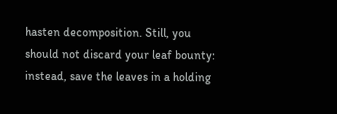hasten decomposition. Still, you should not discard your leaf bounty: instead, save the leaves in a holding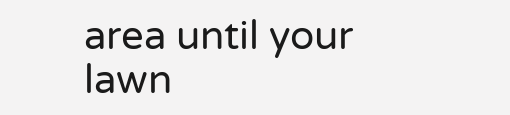area until your lawn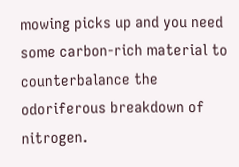mowing picks up and you need some carbon-rich material to counterbalance the odoriferous breakdown of nitrogen.